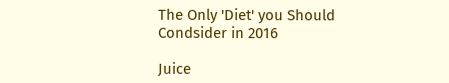The Only 'Diet' you Should Condsider in 2016

Juice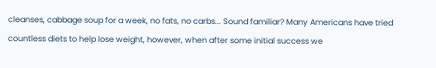cleanses, cabbage soup for a week, no fats, no carbs... Sound familiar? Many Americans have tried countless diets to help lose weight, however, when after some initial success we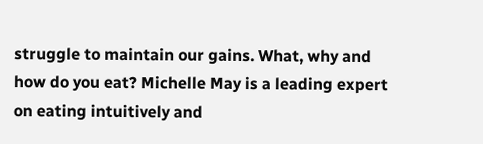struggle to maintain our gains. What, why and how do you eat? Michelle May is a leading expert on eating intuitively and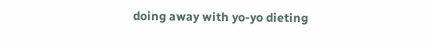doing away with yo-yo dieting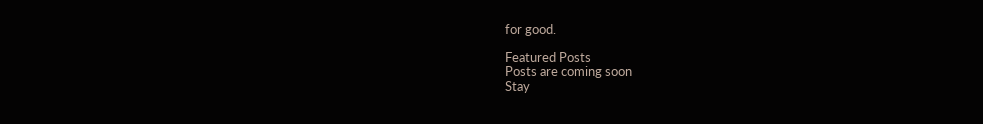for good.

Featured Posts
Posts are coming soon
Stay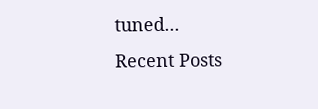tuned...
Recent Posts